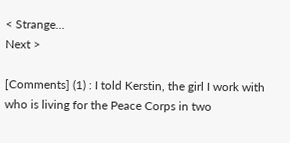< Strange...
Next >

[Comments] (1) : I told Kerstin, the girl I work with who is living for the Peace Corps in two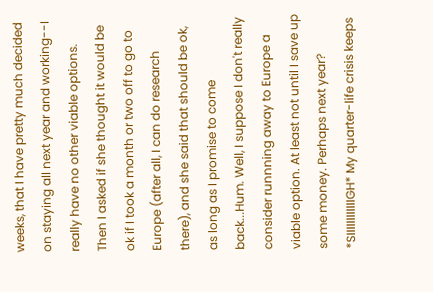weeks, that I have pretty much decided on staying all next year and working--I really have no other viable options. Then I asked if she thought it would be ok if I took a month or two off to go to Europe (after all, I can do research there), and she said that should be ok, as long as I promise to come back...Hum. Well, I suppose I don't really consider runnning away to Europe a viable option. At least not until I save up some money. Perhaps next year? *SIIIIIIIIIIIIGH* My quarter-life crisis keeps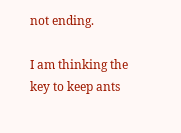not ending.

I am thinking the key to keep ants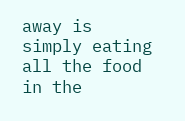away is simply eating all the food in the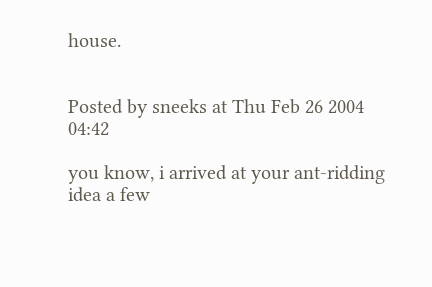house.


Posted by sneeks at Thu Feb 26 2004 04:42

you know, i arrived at your ant-ridding idea a few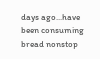days ago...have been consuming bread nonstop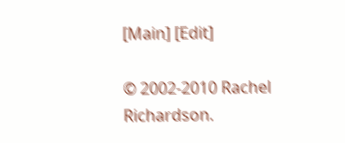[Main] [Edit]

© 2002-2010 Rachel Richardson.